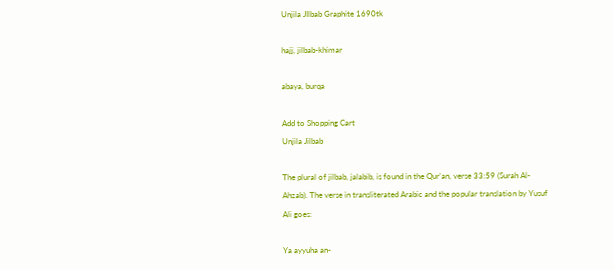Unjila JIlbab Graphite 1690tk

hajj, jilbab-khimar

abaya, burqa

Add to Shopping Cart
Unjila Jilbab

The plural of jilbab, jalabib, is found in the Qur’an, verse 33:59 (Surah Al-Ahzab). The verse in transliterated Arabic and the popular translation by Yusuf Ali goes:

Ya ayyuha an-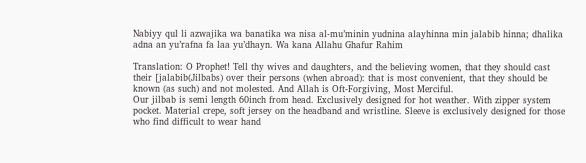Nabiyy qul li azwajika wa banatika wa nisa al-mu’minin yudnina alayhinna min jalabib hinna; dhalika adna an yu’rafna fa laa yu’dhayn. Wa kana Allahu Ghafur Rahim

Translation: O Prophet! Tell thy wives and daughters, and the believing women, that they should cast their [jalabib(Jilbabs) over their persons (when abroad): that is most convenient, that they should be known (as such) and not molested. And Allah is Oft-Forgiving, Most Merciful.
Our jilbab is semi length 60inch from head. Exclusively designed for hot weather. With zipper system pocket. Material crepe, soft jersey on the headband and wristline. Sleeve is exclusively designed for those who find difficult to wear hand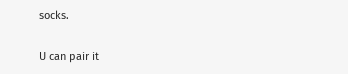socks.

U can pair it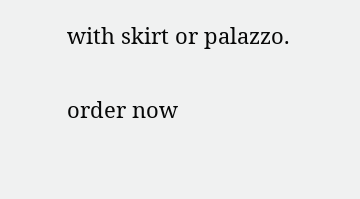with skirt or palazzo.

order now